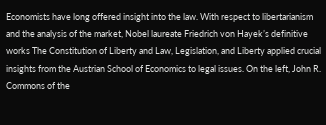Economists have long offered insight into the law. With respect to libertarianism and the analysis of the market, Nobel laureate Friedrich von Hayek’s definitive works The Constitution of Liberty and Law, Legislation, and Liberty applied crucial insights from the Austrian School of Economics to legal issues. On the left, John R. Commons of the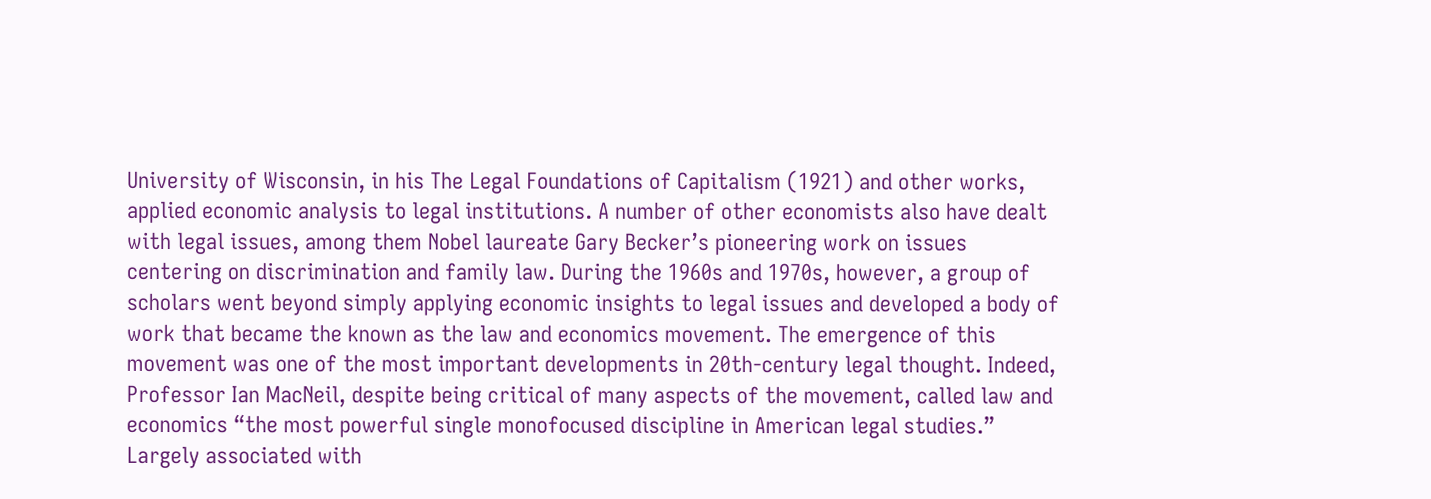University of Wisconsin, in his The Legal Foundations of Capitalism (1921) and other works, applied economic analysis to legal institutions. A number of other economists also have dealt with legal issues, among them Nobel laureate Gary Becker’s pioneering work on issues centering on discrimination and family law. During the 1960s and 1970s, however, a group of scholars went beyond simply applying economic insights to legal issues and developed a body of work that became the known as the law and economics movement. The emergence of this movement was one of the most important developments in 20th‐century legal thought. Indeed, Professor Ian MacNeil, despite being critical of many aspects of the movement, called law and economics “the most powerful single monofocused discipline in American legal studies.” Largely associated with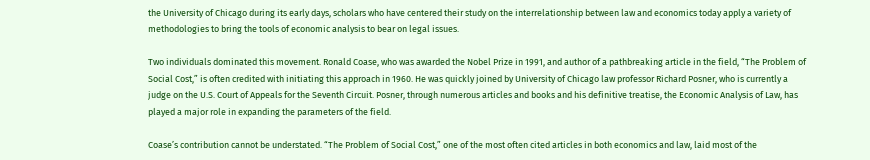the University of Chicago during its early days, scholars who have centered their study on the interrelationship between law and economics today apply a variety of methodologies to bring the tools of economic analysis to bear on legal issues.

Two individuals dominated this movement. Ronald Coase, who was awarded the Nobel Prize in 1991, and author of a pathbreaking article in the field, “The Problem of Social Cost,” is often credited with initiating this approach in 1960. He was quickly joined by University of Chicago law professor Richard Posner, who is currently a judge on the U.S. Court of Appeals for the Seventh Circuit. Posner, through numerous articles and books and his definitive treatise, the Economic Analysis of Law, has played a major role in expanding the parameters of the field.

Coase’s contribution cannot be understated. “The Problem of Social Cost,” one of the most often cited articles in both economics and law, laid most of the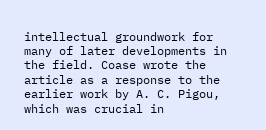intellectual groundwork for many of later developments in the field. Coase wrote the article as a response to the earlier work by A. C. Pigou, which was crucial in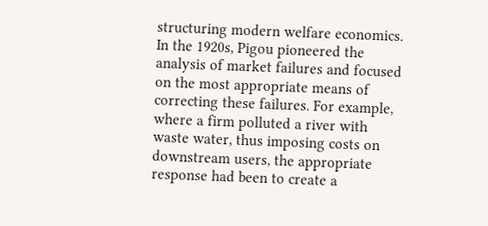structuring modern welfare economics. In the 1920s, Pigou pioneered the analysis of market failures and focused on the most appropriate means of correcting these failures. For example, where a firm polluted a river with waste water, thus imposing costs on downstream users, the appropriate response had been to create a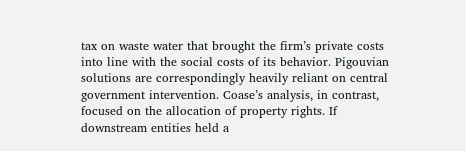tax on waste water that brought the firm’s private costs into line with the social costs of its behavior. Pigouvian solutions are correspondingly heavily reliant on central government intervention. Coase’s analysis, in contrast, focused on the allocation of property rights. If downstream entities held a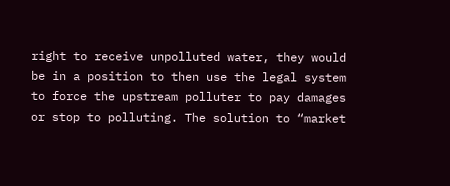right to receive unpolluted water, they would be in a position to then use the legal system to force the upstream polluter to pay damages or stop to polluting. The solution to “market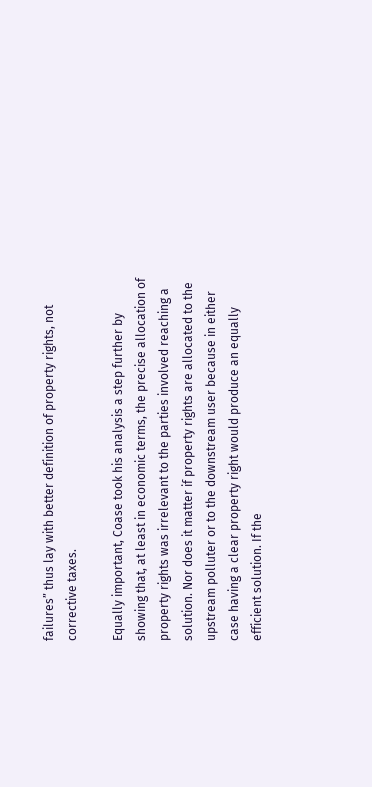failures” thus lay with better definition of property rights, not corrective taxes.

Equally important, Coase took his analysis a step further by showing that, at least in economic terms, the precise allocation of property rights was irrelevant to the parties involved reaching a solution. Nor does it matter if property rights are allocated to the upstream polluter or to the downstream user because in either case having a clear property right would produce an equally efficient solution. If the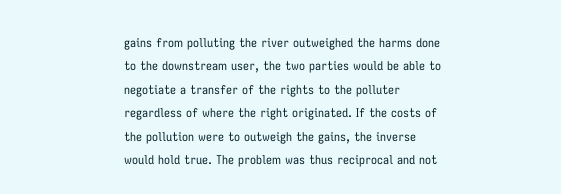gains from polluting the river outweighed the harms done to the downstream user, the two parties would be able to negotiate a transfer of the rights to the polluter regardless of where the right originated. If the costs of the pollution were to outweigh the gains, the inverse would hold true. The problem was thus reciprocal and not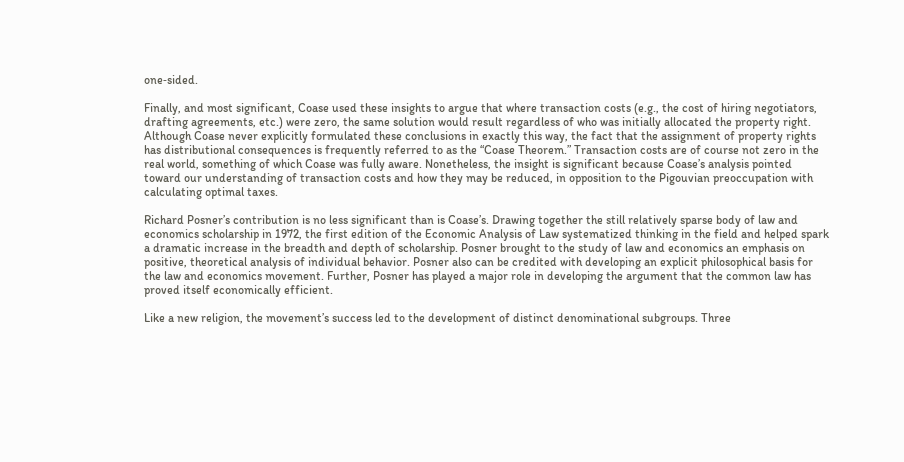one‐sided.

Finally, and most significant, Coase used these insights to argue that where transaction costs (e.g., the cost of hiring negotiators, drafting agreements, etc.) were zero, the same solution would result regardless of who was initially allocated the property right. Although Coase never explicitly formulated these conclusions in exactly this way, the fact that the assignment of property rights has distributional consequences is frequently referred to as the “Coase Theorem.” Transaction costs are of course not zero in the real world, something of which Coase was fully aware. Nonetheless, the insight is significant because Coase’s analysis pointed toward our understanding of transaction costs and how they may be reduced, in opposition to the Pigouvian preoccupation with calculating optimal taxes.

Richard Posner’s contribution is no less significant than is Coase’s. Drawing together the still relatively sparse body of law and economics scholarship in 1972, the first edition of the Economic Analysis of Law systematized thinking in the field and helped spark a dramatic increase in the breadth and depth of scholarship. Posner brought to the study of law and economics an emphasis on positive, theoretical analysis of individual behavior. Posner also can be credited with developing an explicit philosophical basis for the law and economics movement. Further, Posner has played a major role in developing the argument that the common law has proved itself economically efficient.

Like a new religion, the movement’s success led to the development of distinct denominational subgroups. Three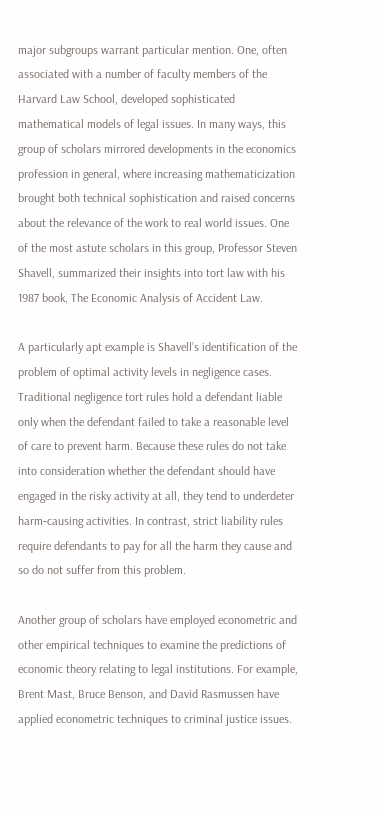major subgroups warrant particular mention. One, often associated with a number of faculty members of the Harvard Law School, developed sophisticated mathematical models of legal issues. In many ways, this group of scholars mirrored developments in the economics profession in general, where increasing mathematicization brought both technical sophistication and raised concerns about the relevance of the work to real world issues. One of the most astute scholars in this group, Professor Steven Shavell, summarized their insights into tort law with his 1987 book, The Economic Analysis of Accident Law.

A particularly apt example is Shavell’s identification of the problem of optimal activity levels in negligence cases. Traditional negligence tort rules hold a defendant liable only when the defendant failed to take a reasonable level of care to prevent harm. Because these rules do not take into consideration whether the defendant should have engaged in the risky activity at all, they tend to underdeter harm‐causing activities. In contrast, strict liability rules require defendants to pay for all the harm they cause and so do not suffer from this problem.

Another group of scholars have employed econometric and other empirical techniques to examine the predictions of economic theory relating to legal institutions. For example, Brent Mast, Bruce Benson, and David Rasmussen have applied econometric techniques to criminal justice issues.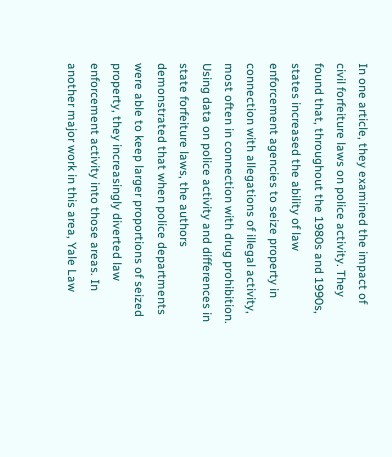In one article, they examined the impact of civil forfeiture laws on police activity. They found that, throughout the 1980s and 1990s, states increased the ability of law enforcement agencies to seize property in connection with allegations of illegal activity, most often in connection with drug prohibition. Using data on police activity and differences in state forfeiture laws, the authors demonstrated that when police departments were able to keep larger proportions of seized property, they increasingly diverted law enforcement activity into those areas. In another major work in this area, Yale Law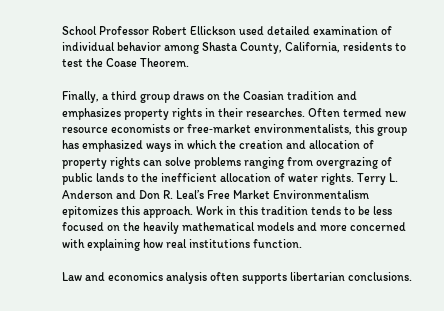School Professor Robert Ellickson used detailed examination of individual behavior among Shasta County, California, residents to test the Coase Theorem.

Finally, a third group draws on the Coasian tradition and emphasizes property rights in their researches. Often termed new resource economists or free‐market environmentalists, this group has emphasized ways in which the creation and allocation of property rights can solve problems ranging from overgrazing of public lands to the inefficient allocation of water rights. Terry L. Anderson and Don R. Leal’s Free Market Environmentalism epitomizes this approach. Work in this tradition tends to be less focused on the heavily mathematical models and more concerned with explaining how real institutions function.

Law and economics analysis often supports libertarian conclusions.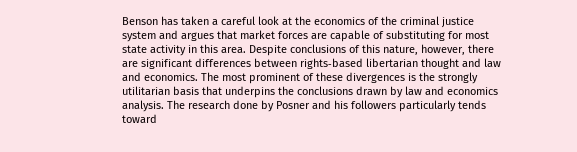Benson has taken a careful look at the economics of the criminal justice system and argues that market forces are capable of substituting for most state activity in this area. Despite conclusions of this nature, however, there are significant differences between rights‐based libertarian thought and law and economics. The most prominent of these divergences is the strongly utilitarian basis that underpins the conclusions drawn by law and economics analysis. The research done by Posner and his followers particularly tends toward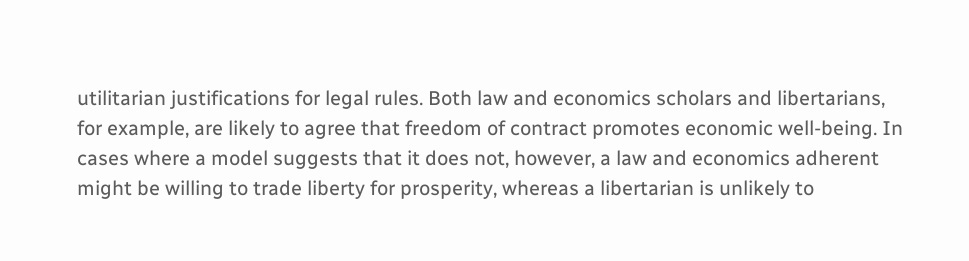utilitarian justifications for legal rules. Both law and economics scholars and libertarians, for example, are likely to agree that freedom of contract promotes economic well‐being. In cases where a model suggests that it does not, however, a law and economics adherent might be willing to trade liberty for prosperity, whereas a libertarian is unlikely to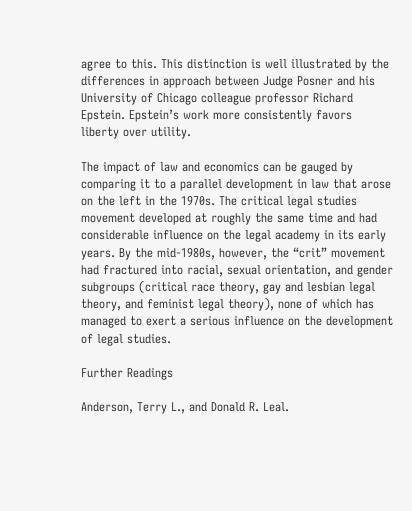agree to this. This distinction is well illustrated by the differences in approach between Judge Posner and his University of Chicago colleague professor Richard Epstein. Epstein’s work more consistently favors liberty over utility.

The impact of law and economics can be gauged by comparing it to a parallel development in law that arose on the left in the 1970s. The critical legal studies movement developed at roughly the same time and had considerable influence on the legal academy in its early years. By the mid‐1980s, however, the “crit” movement had fractured into racial, sexual orientation, and gender subgroups (critical race theory, gay and lesbian legal theory, and feminist legal theory), none of which has managed to exert a serious influence on the development of legal studies.

Further Readings

Anderson, Terry L., and Donald R. Leal.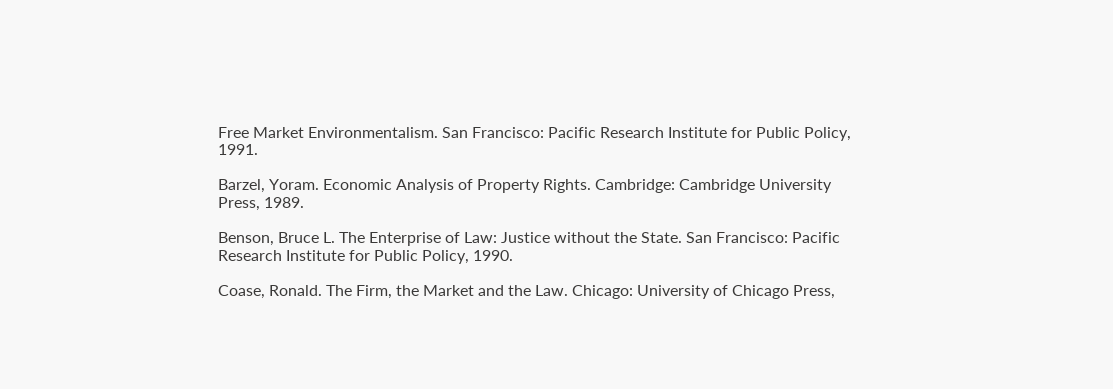Free Market Environmentalism. San Francisco: Pacific Research Institute for Public Policy, 1991.

Barzel, Yoram. Economic Analysis of Property Rights. Cambridge: Cambridge University Press, 1989.

Benson, Bruce L. The Enterprise of Law: Justice without the State. San Francisco: Pacific Research Institute for Public Policy, 1990.

Coase, Ronald. The Firm, the Market and the Law. Chicago: University of Chicago Press,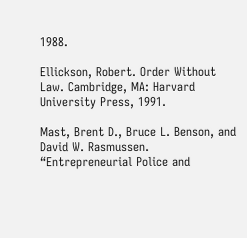1988.

Ellickson, Robert. Order Without Law. Cambridge, MA: Harvard University Press, 1991.

Mast, Brent D., Bruce L. Benson, and David W. Rasmussen. “Entrepreneurial Police and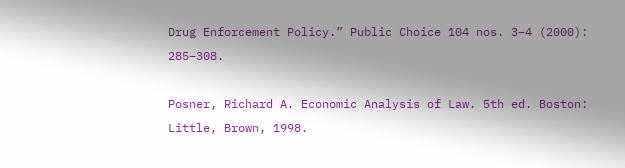Drug Enforcement Policy.” Public Choice 104 nos. 3–4 (2000): 285–308.

Posner, Richard A. Economic Analysis of Law. 5th ed. Boston: Little, Brown, 1998.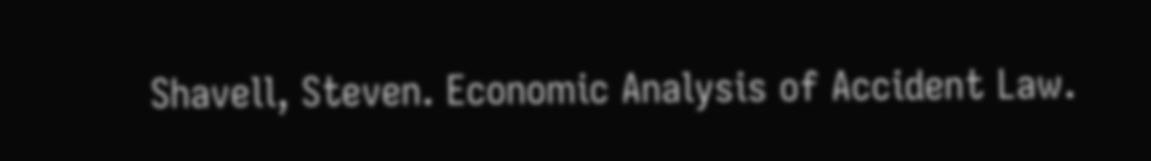Shavell, Steven. Economic Analysis of Accident Law.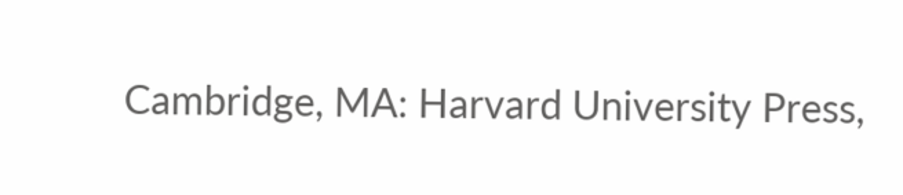Cambridge, MA: Harvard University Press,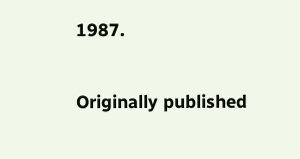1987.

Originally published